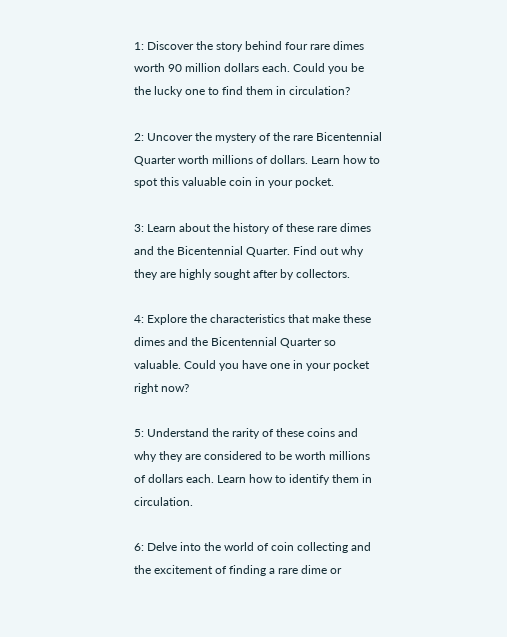1: Discover the story behind four rare dimes worth 90 million dollars each. Could you be the lucky one to find them in circulation?

2: Uncover the mystery of the rare Bicentennial Quarter worth millions of dollars. Learn how to spot this valuable coin in your pocket.

3: Learn about the history of these rare dimes and the Bicentennial Quarter. Find out why they are highly sought after by collectors.

4: Explore the characteristics that make these dimes and the Bicentennial Quarter so valuable. Could you have one in your pocket right now?

5: Understand the rarity of these coins and why they are considered to be worth millions of dollars each. Learn how to identify them in circulation.

6: Delve into the world of coin collecting and the excitement of finding a rare dime or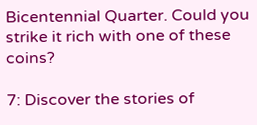Bicentennial Quarter. Could you strike it rich with one of these coins?

7: Discover the stories of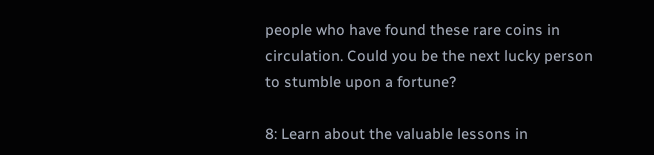people who have found these rare coins in circulation. Could you be the next lucky person to stumble upon a fortune?

8: Learn about the valuable lessons in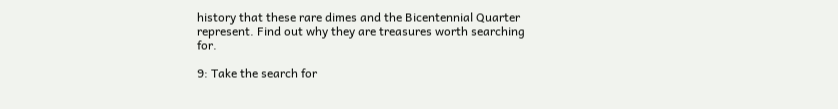history that these rare dimes and the Bicentennial Quarter represent. Find out why they are treasures worth searching for.

9: Take the search for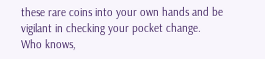these rare coins into your own hands and be vigilant in checking your pocket change. Who knows,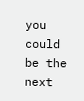you could be the next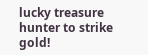lucky treasure hunter to strike gold!